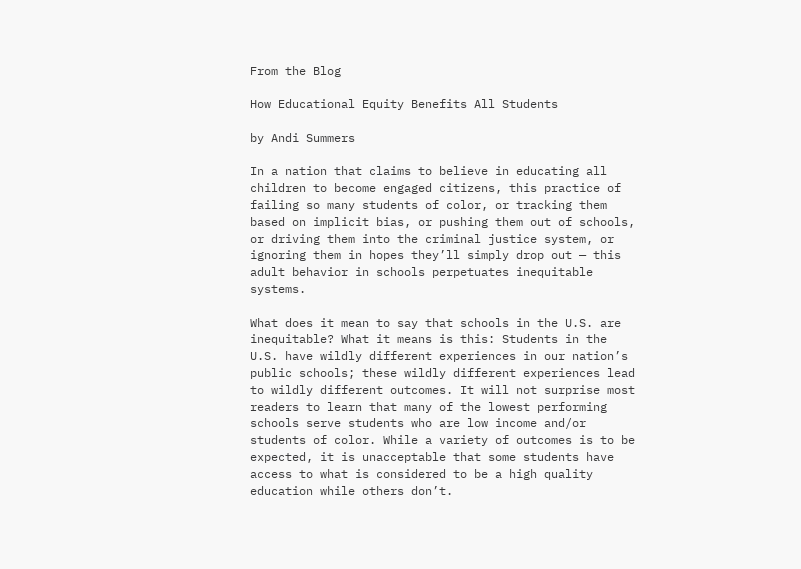From the Blog

How Educational Equity Benefits All Students

by Andi Summers

In a nation that claims to believe in educating all children to become engaged citizens, this practice of failing so many students of color, or tracking them based on implicit bias, or pushing them out of schools, or driving them into the criminal justice system, or ignoring them in hopes they’ll simply drop out — this adult behavior in schools perpetuates inequitable systems.

What does it mean to say that schools in the U.S. are inequitable? What it means is this: Students in the U.S. have wildly different experiences in our nation’s public schools; these wildly different experiences lead to wildly different outcomes. It will not surprise most readers to learn that many of the lowest performing schools serve students who are low income and/or students of color. While a variety of outcomes is to be expected, it is unacceptable that some students have access to what is considered to be a high quality education while others don’t.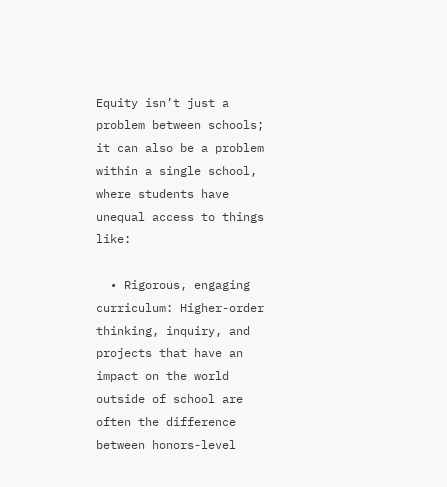Equity isn’t just a problem between schools; it can also be a problem within a single school, where students have unequal access to things like:

  • Rigorous, engaging curriculum: Higher-order thinking, inquiry, and projects that have an impact on the world outside of school are often the difference between honors-level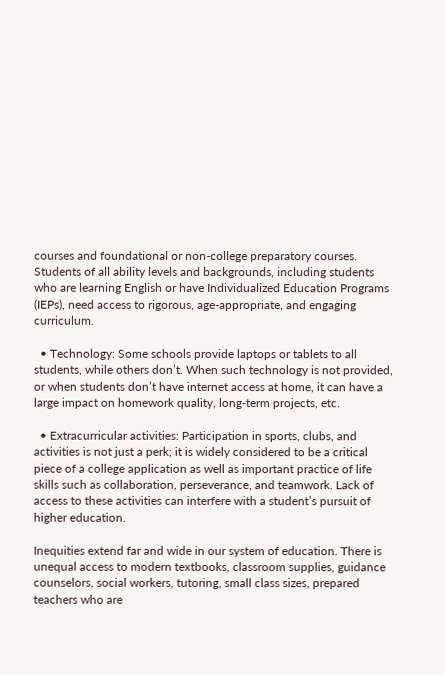courses and foundational or non-college preparatory courses. Students of all ability levels and backgrounds, including students who are learning English or have Individualized Education Programs (IEPs), need access to rigorous, age-appropriate, and engaging curriculum.

  • Technology: Some schools provide laptops or tablets to all students, while others don’t. When such technology is not provided, or when students don’t have internet access at home, it can have a large impact on homework quality, long-term projects, etc.

  • Extracurricular activities: Participation in sports, clubs, and activities is not just a perk; it is widely considered to be a critical piece of a college application as well as important practice of life skills such as collaboration, perseverance, and teamwork. Lack of access to these activities can interfere with a student’s pursuit of higher education.

Inequities extend far and wide in our system of education. There is unequal access to modern textbooks, classroom supplies, guidance counselors, social workers, tutoring, small class sizes, prepared teachers who are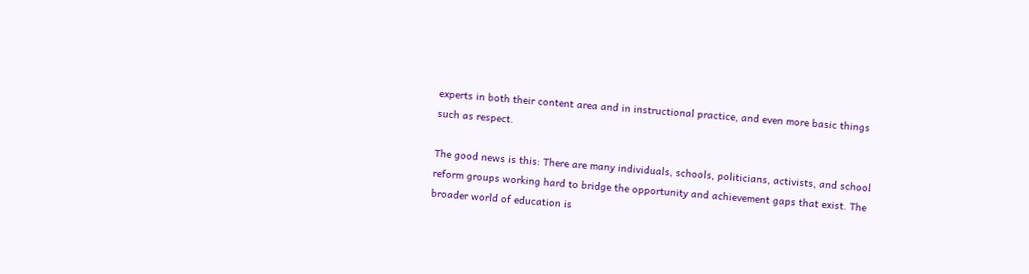experts in both their content area and in instructional practice, and even more basic things such as respect.

The good news is this: There are many individuals, schools, politicians, activists, and school reform groups working hard to bridge the opportunity and achievement gaps that exist. The broader world of education is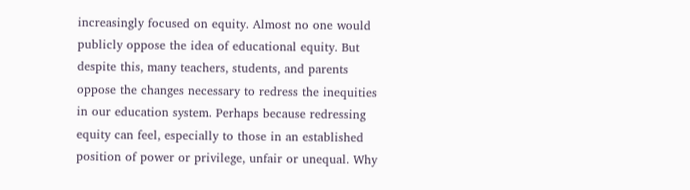increasingly focused on equity. Almost no one would publicly oppose the idea of educational equity. But despite this, many teachers, students, and parents oppose the changes necessary to redress the inequities in our education system. Perhaps because redressing equity can feel, especially to those in an established position of power or privilege, unfair or unequal. Why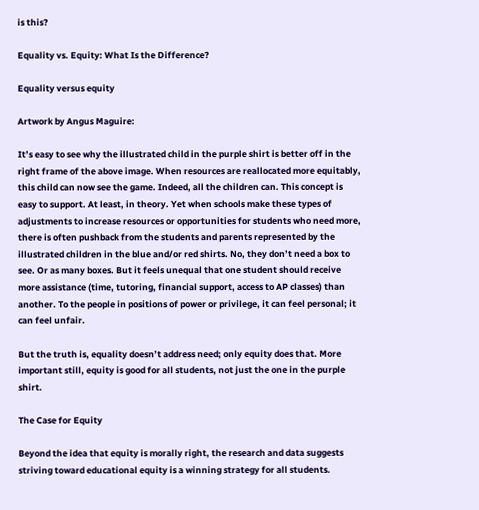is this?

Equality vs. Equity: What Is the Difference?

Equality versus equity

Artwork by Angus Maguire:

It’s easy to see why the illustrated child in the purple shirt is better off in the right frame of the above image. When resources are reallocated more equitably, this child can now see the game. Indeed, all the children can. This concept is easy to support. At least, in theory. Yet when schools make these types of adjustments to increase resources or opportunities for students who need more, there is often pushback from the students and parents represented by the illustrated children in the blue and/or red shirts. No, they don’t need a box to see. Or as many boxes. But it feels unequal that one student should receive more assistance (time, tutoring, financial support, access to AP classes) than another. To the people in positions of power or privilege, it can feel personal; it can feel unfair.

But the truth is, equality doesn’t address need; only equity does that. More important still, equity is good for all students, not just the one in the purple shirt.

The Case for Equity

Beyond the idea that equity is morally right, the research and data suggests striving toward educational equity is a winning strategy for all students.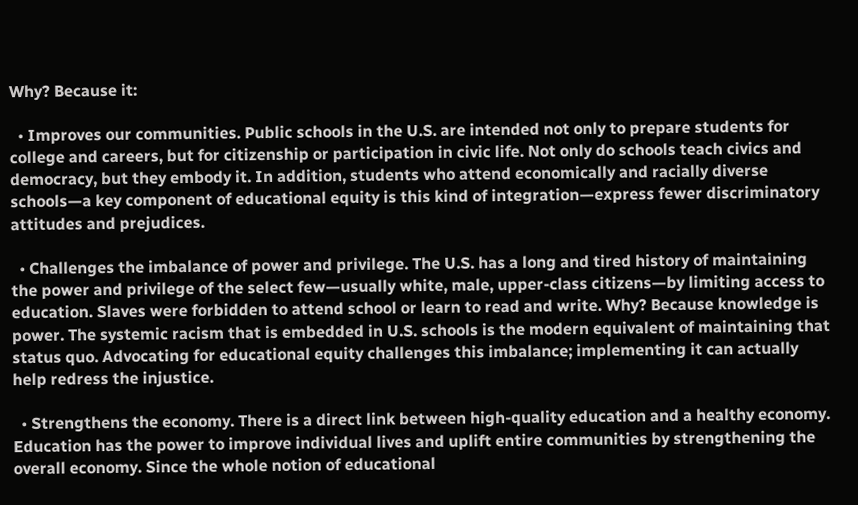Why? Because it:

  • Improves our communities. Public schools in the U.S. are intended not only to prepare students for college and careers, but for citizenship or participation in civic life. Not only do schools teach civics and democracy, but they embody it. In addition, students who attend economically and racially diverse schools—a key component of educational equity is this kind of integration—express fewer discriminatory attitudes and prejudices.

  • Challenges the imbalance of power and privilege. The U.S. has a long and tired history of maintaining the power and privilege of the select few—usually white, male, upper-class citizens—by limiting access to education. Slaves were forbidden to attend school or learn to read and write. Why? Because knowledge is power. The systemic racism that is embedded in U.S. schools is the modern equivalent of maintaining that status quo. Advocating for educational equity challenges this imbalance; implementing it can actually help redress the injustice.

  • Strengthens the economy. There is a direct link between high-quality education and a healthy economy. Education has the power to improve individual lives and uplift entire communities by strengthening the overall economy. Since the whole notion of educational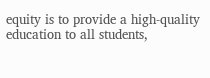equity is to provide a high-quality education to all students,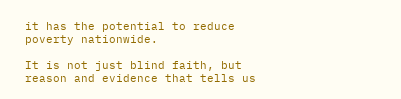it has the potential to reduce poverty nationwide.

It is not just blind faith, but reason and evidence that tells us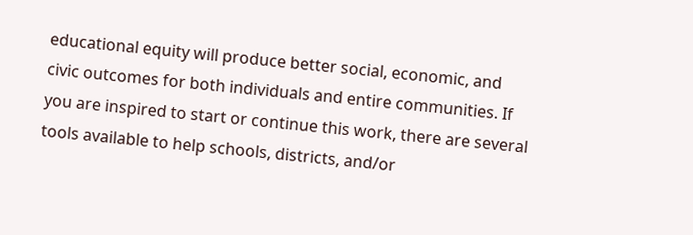educational equity will produce better social, economic, and civic outcomes for both individuals and entire communities. If you are inspired to start or continue this work, there are several tools available to help schools, districts, and/or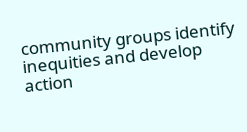community groups identify inequities and develop action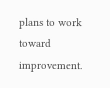plans to work toward improvement.